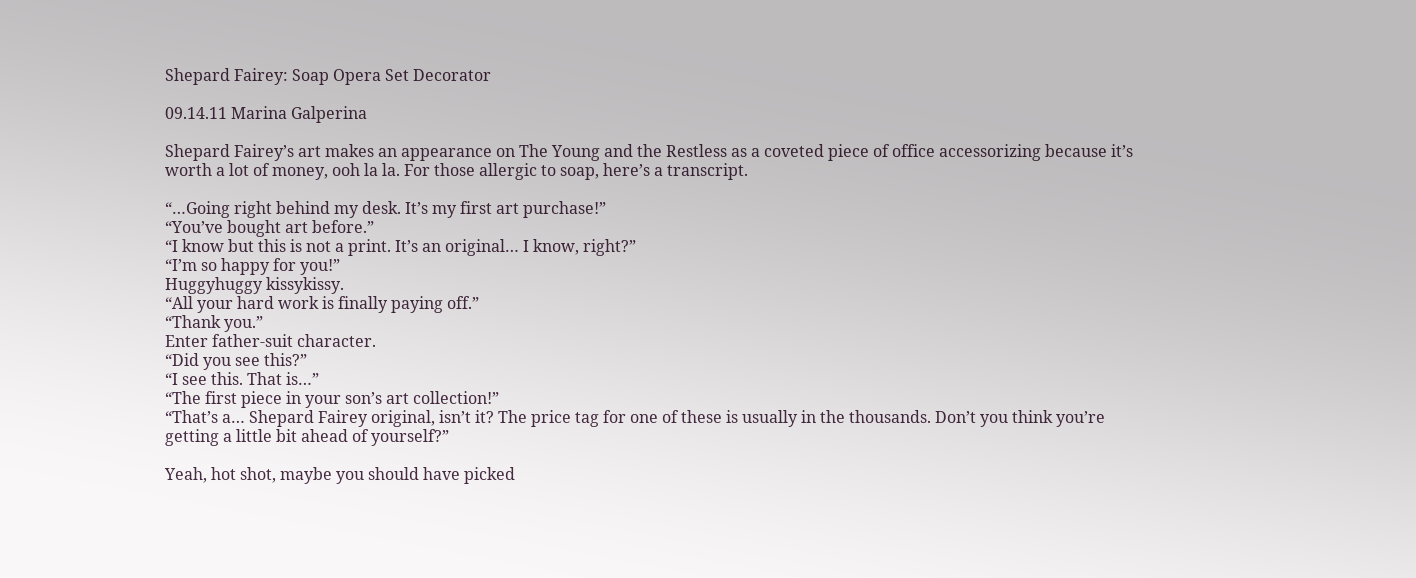Shepard Fairey: Soap Opera Set Decorator

09.14.11 Marina Galperina

Shepard Fairey’s art makes an appearance on The Young and the Restless as a coveted piece of office accessorizing because it’s worth a lot of money, ooh la la. For those allergic to soap, here’s a transcript.

“…Going right behind my desk. It’s my first art purchase!”
“You’ve bought art before.”
“I know but this is not a print. It’s an original… I know, right?”
“I’m so happy for you!”
Huggyhuggy kissykissy.
“All your hard work is finally paying off.”
“Thank you.”
Enter father-suit character.
“Did you see this?”
“I see this. That is…”
“The first piece in your son’s art collection!”
“That’s a… Shepard Fairey original, isn’t it? The price tag for one of these is usually in the thousands. Don’t you think you’re getting a little bit ahead of yourself?”

Yeah, hot shot, maybe you should have picked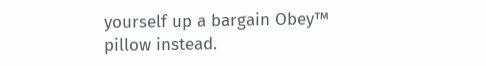yourself up a bargain Obey™ pillow instead.